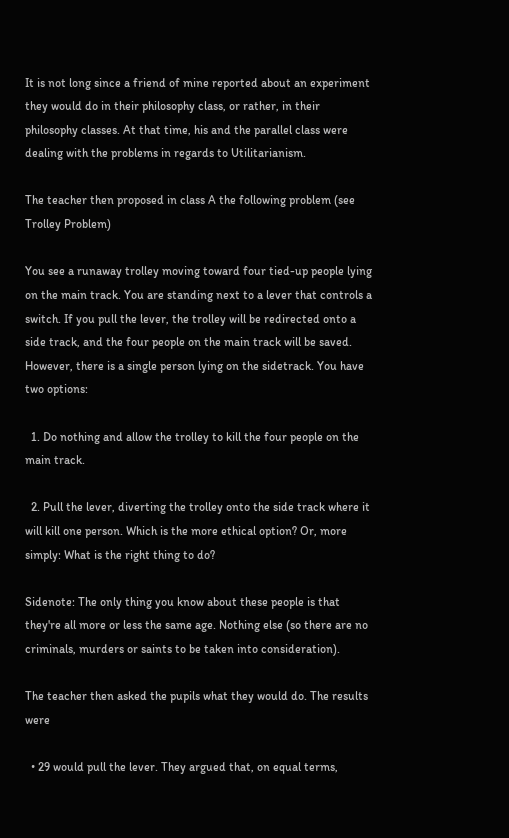It is not long since a friend of mine reported about an experiment they would do in their philosophy class, or rather, in their philosophy classes. At that time, his and the parallel class were dealing with the problems in regards to Utilitarianism.

The teacher then proposed in class A the following problem (see Trolley Problem)

You see a runaway trolley moving toward four tied-up people lying on the main track. You are standing next to a lever that controls a switch. If you pull the lever, the trolley will be redirected onto a side track, and the four people on the main track will be saved. However, there is a single person lying on the sidetrack. You have two options:

  1. Do nothing and allow the trolley to kill the four people on the main track.

  2. Pull the lever, diverting the trolley onto the side track where it will kill one person. Which is the more ethical option? Or, more simply: What is the right thing to do?

Sidenote: The only thing you know about these people is that they're all more or less the same age. Nothing else (so there are no criminals, murders or saints to be taken into consideration).

The teacher then asked the pupils what they would do. The results were

  • 29 would pull the lever. They argued that, on equal terms,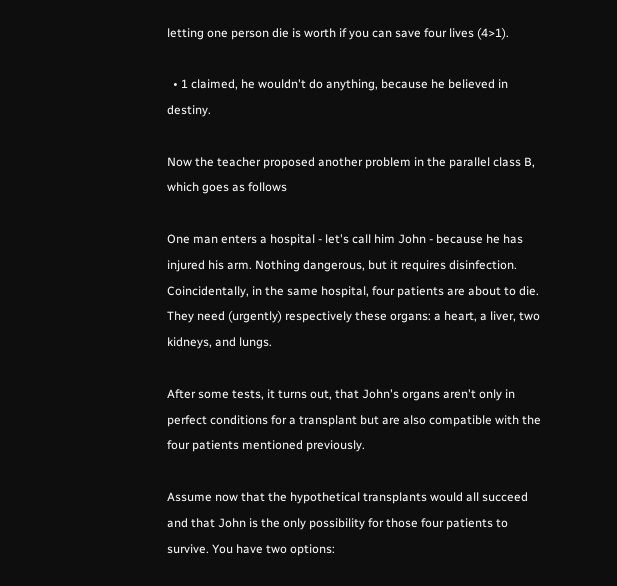letting one person die is worth if you can save four lives (4>1).

  • 1 claimed, he wouldn't do anything, because he believed in destiny.

Now the teacher proposed another problem in the parallel class B, which goes as follows

One man enters a hospital - let's call him John - because he has injured his arm. Nothing dangerous, but it requires disinfection. Coincidentally, in the same hospital, four patients are about to die. They need (urgently) respectively these organs: a heart, a liver, two kidneys, and lungs.

After some tests, it turns out, that John's organs aren't only in perfect conditions for a transplant but are also compatible with the four patients mentioned previously.

Assume now that the hypothetical transplants would all succeed and that John is the only possibility for those four patients to survive. You have two options: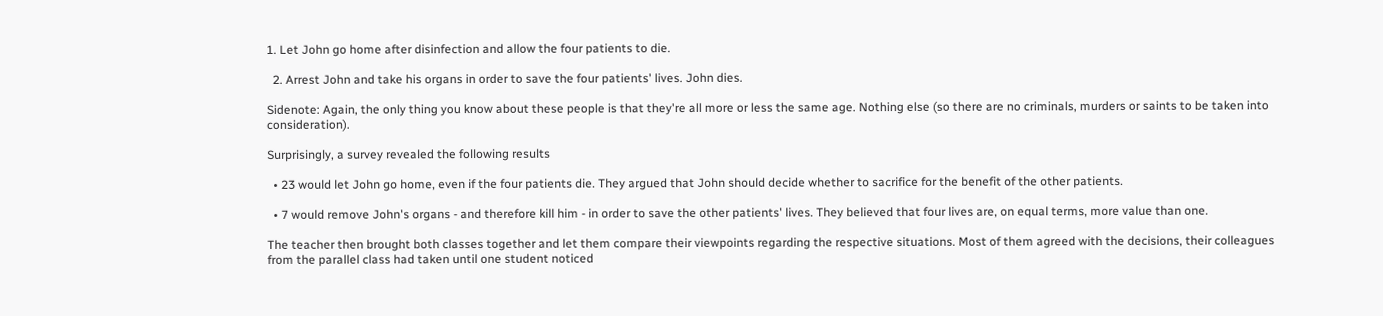1. Let John go home after disinfection and allow the four patients to die.

  2. Arrest John and take his organs in order to save the four patients' lives. John dies.

Sidenote: Again, the only thing you know about these people is that they're all more or less the same age. Nothing else (so there are no criminals, murders or saints to be taken into consideration).

Surprisingly, a survey revealed the following results

  • 23 would let John go home, even if the four patients die. They argued that John should decide whether to sacrifice for the benefit of the other patients.

  • 7 would remove John's organs - and therefore kill him - in order to save the other patients' lives. They believed that four lives are, on equal terms, more value than one.

The teacher then brought both classes together and let them compare their viewpoints regarding the respective situations. Most of them agreed with the decisions, their colleagues from the parallel class had taken until one student noticed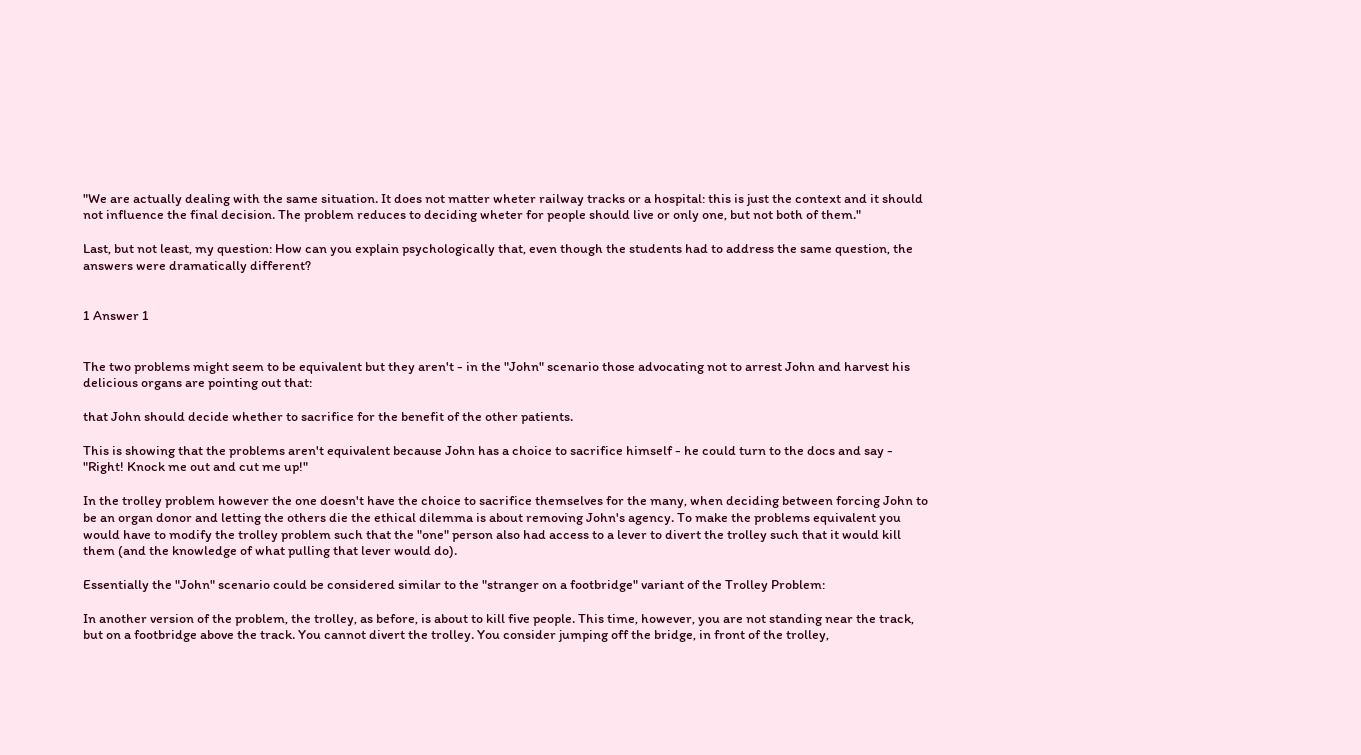"We are actually dealing with the same situation. It does not matter wheter railway tracks or a hospital: this is just the context and it should not influence the final decision. The problem reduces to deciding wheter for people should live or only one, but not both of them."

Last, but not least, my question: How can you explain psychologically that, even though the students had to address the same question, the answers were dramatically different?


1 Answer 1


The two problems might seem to be equivalent but they aren't - in the "John" scenario those advocating not to arrest John and harvest his delicious organs are pointing out that:

that John should decide whether to sacrifice for the benefit of the other patients.

This is showing that the problems aren't equivalent because John has a choice to sacrifice himself - he could turn to the docs and say - "Right! Knock me out and cut me up!"

In the trolley problem however the one doesn't have the choice to sacrifice themselves for the many, when deciding between forcing John to be an organ donor and letting the others die the ethical dilemma is about removing John's agency. To make the problems equivalent you would have to modify the trolley problem such that the "one" person also had access to a lever to divert the trolley such that it would kill them (and the knowledge of what pulling that lever would do).

Essentially the "John" scenario could be considered similar to the "stranger on a footbridge" variant of the Trolley Problem:

In another version of the problem, the trolley, as before, is about to kill five people. This time, however, you are not standing near the track, but on a footbridge above the track. You cannot divert the trolley. You consider jumping off the bridge, in front of the trolley,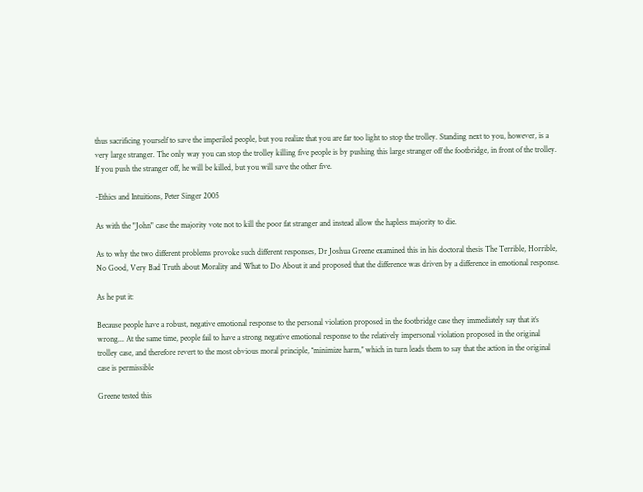thus sacrificing yourself to save the imperiled people, but you realize that you are far too light to stop the trolley. Standing next to you, however, is a very large stranger. The only way you can stop the trolley killing five people is by pushing this large stranger off the footbridge, in front of the trolley. If you push the stranger off, he will be killed, but you will save the other five.

-Ethics and Intuitions, Peter Singer 2005

As with the "John" case the majority vote not to kill the poor fat stranger and instead allow the hapless majority to die.

As to why the two different problems provoke such different responses, Dr Joshua Greene examined this in his doctoral thesis The Terrible, Horrible, No Good, Very Bad Truth about Morality and What to Do About it and proposed that the difference was driven by a difference in emotional response.

As he put it:

Because people have a robust, negative emotional response to the personal violation proposed in the footbridge case they immediately say that it’s wrong... At the same time, people fail to have a strong negative emotional response to the relatively impersonal violation proposed in the original trolley case, and therefore revert to the most obvious moral principle, ‘‘minimize harm,’’ which in turn leads them to say that the action in the original case is permissible

Greene tested this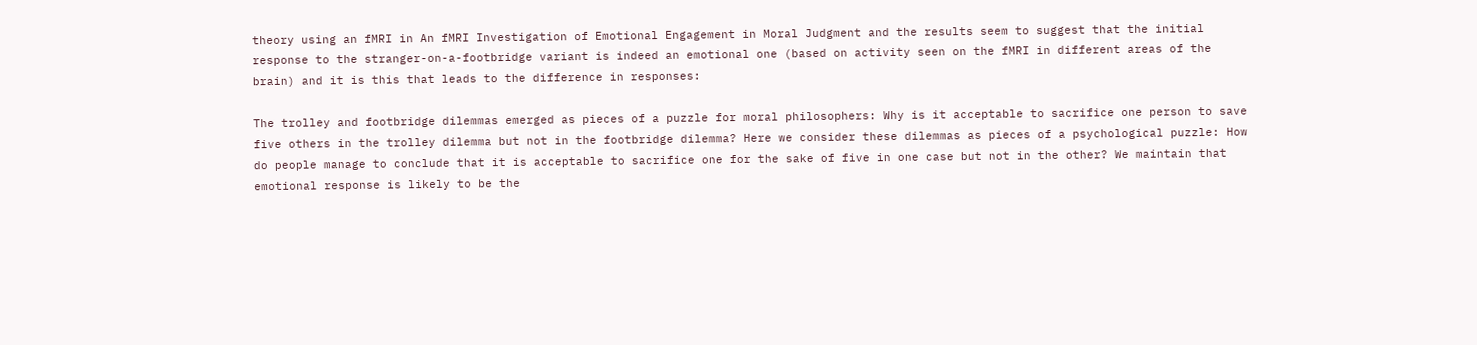theory using an fMRI in An fMRI Investigation of Emotional Engagement in Moral Judgment and the results seem to suggest that the initial response to the stranger-on-a-footbridge variant is indeed an emotional one (based on activity seen on the fMRI in different areas of the brain) and it is this that leads to the difference in responses:

The trolley and footbridge dilemmas emerged as pieces of a puzzle for moral philosophers: Why is it acceptable to sacrifice one person to save five others in the trolley dilemma but not in the footbridge dilemma? Here we consider these dilemmas as pieces of a psychological puzzle: How do people manage to conclude that it is acceptable to sacrifice one for the sake of five in one case but not in the other? We maintain that emotional response is likely to be the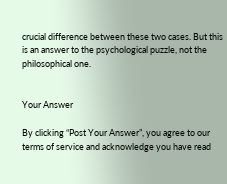crucial difference between these two cases. But this is an answer to the psychological puzzle, not the philosophical one.


Your Answer

By clicking “Post Your Answer”, you agree to our terms of service and acknowledge you have read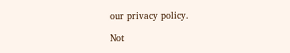our privacy policy.

Not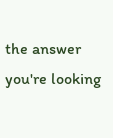the answer you're looking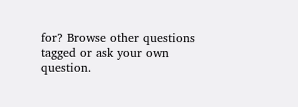for? Browse other questions tagged or ask your own question.